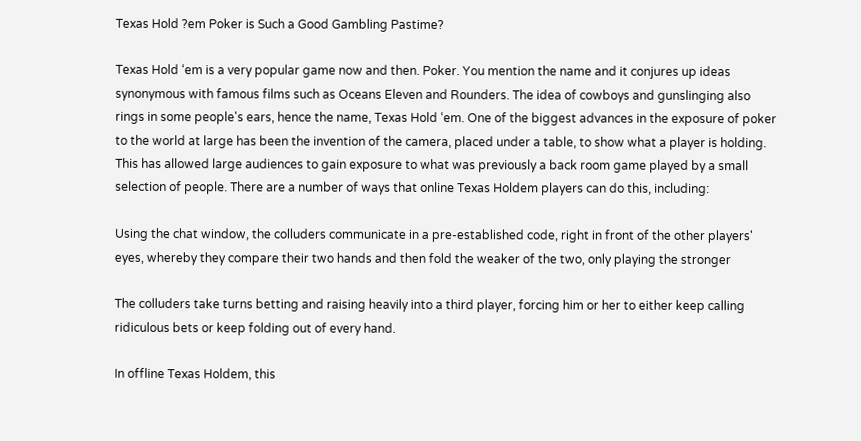Texas Hold ?em Poker is Such a Good Gambling Pastime?

Texas Hold ‘em is a very popular game now and then. Poker. You mention the name and it conjures up ideas synonymous with famous films such as Oceans Eleven and Rounders. The idea of cowboys and gunslinging also rings in some people's ears, hence the name, Texas Hold ‘em. One of the biggest advances in the exposure of poker to the world at large has been the invention of the camera, placed under a table, to show what a player is holding. This has allowed large audiences to gain exposure to what was previously a back room game played by a small selection of people. There are a number of ways that online Texas Holdem players can do this, including:

Using the chat window, the colluders communicate in a pre-established code, right in front of the other players' eyes, whereby they compare their two hands and then fold the weaker of the two, only playing the stronger

The colluders take turns betting and raising heavily into a third player, forcing him or her to either keep calling ridiculous bets or keep folding out of every hand.

In offline Texas Holdem, this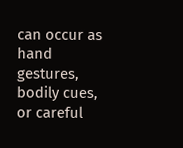can occur as hand gestures, bodily cues, or careful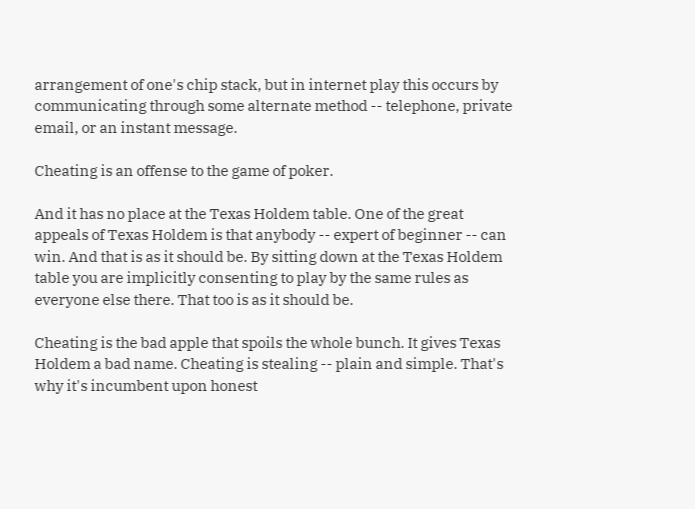arrangement of one's chip stack, but in internet play this occurs by communicating through some alternate method -- telephone, private email, or an instant message.

Cheating is an offense to the game of poker.

And it has no place at the Texas Holdem table. One of the great appeals of Texas Holdem is that anybody -- expert of beginner -- can win. And that is as it should be. By sitting down at the Texas Holdem table you are implicitly consenting to play by the same rules as everyone else there. That too is as it should be.

Cheating is the bad apple that spoils the whole bunch. It gives Texas Holdem a bad name. Cheating is stealing -- plain and simple. That's why it's incumbent upon honest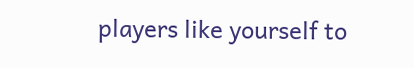players like yourself to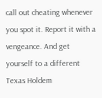call out cheating whenever you spot it. Report it with a vengeance. And get yourself to a different Texas Holdem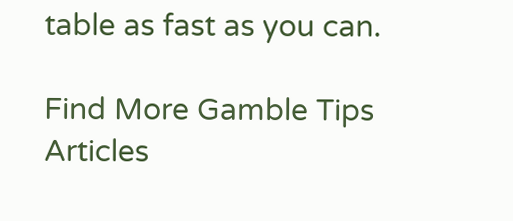table as fast as you can.

Find More Gamble Tips Articles